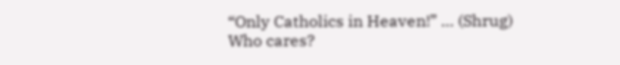“Only Catholics in Heaven!” … (Shrug) Who cares?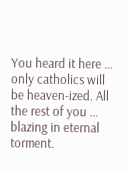You heard it here … only catholics will be heaven-ized. All the rest of you … blazing in eternal torment.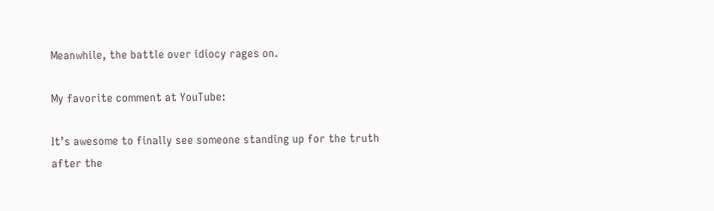Meanwhile, the battle over idiocy rages on.

My favorite comment at YouTube:

It’s awesome to finally see someone standing up for the truth after the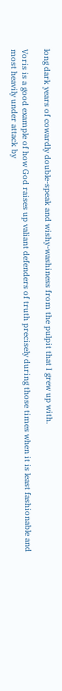long dark years of cowardly double-speak and wishy-washiness from the pulpit that I grew up with.

Voris is a good example of how God raises up valiant defenders of truth precisely during those times when it is least fashionable and most heavily under attack by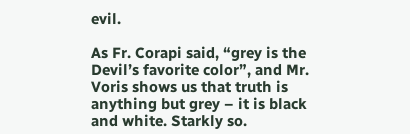evil.

As Fr. Corapi said, “grey is the Devil’s favorite color”, and Mr. Voris shows us that truth is anything but grey – it is black and white. Starkly so.